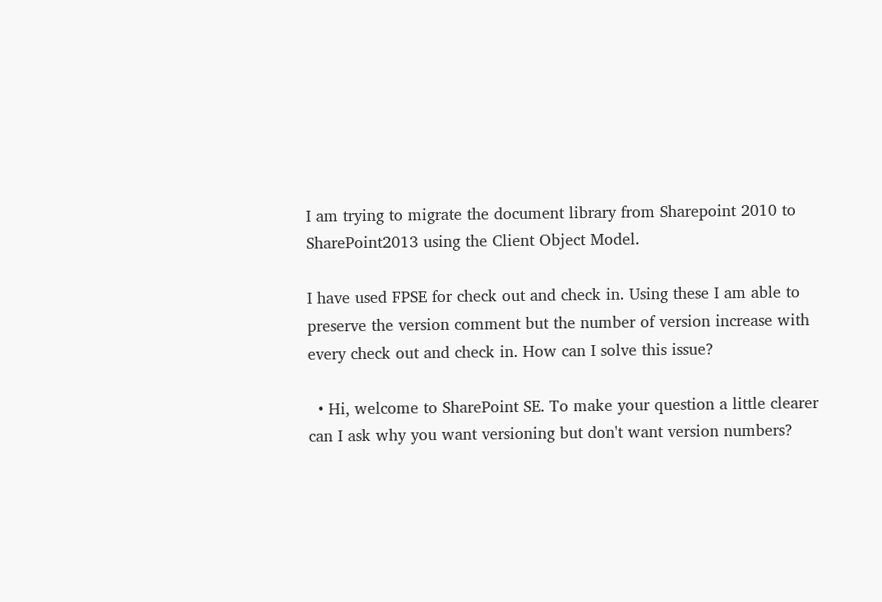I am trying to migrate the document library from Sharepoint 2010 to SharePoint2013 using the Client Object Model.

I have used FPSE for check out and check in. Using these I am able to preserve the version comment but the number of version increase with every check out and check in. How can I solve this issue?

  • Hi, welcome to SharePoint SE. To make your question a little clearer can I ask why you want versioning but don't want version numbers?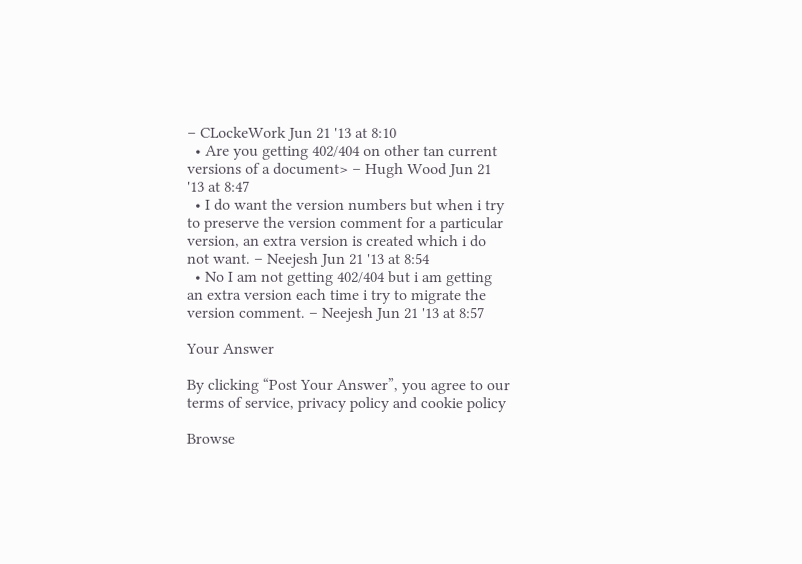– CLockeWork Jun 21 '13 at 8:10
  • Are you getting 402/404 on other tan current versions of a document> – Hugh Wood Jun 21 '13 at 8:47
  • I do want the version numbers but when i try to preserve the version comment for a particular version, an extra version is created which i do not want. – Neejesh Jun 21 '13 at 8:54
  • No I am not getting 402/404 but i am getting an extra version each time i try to migrate the version comment. – Neejesh Jun 21 '13 at 8:57

Your Answer

By clicking “Post Your Answer”, you agree to our terms of service, privacy policy and cookie policy

Browse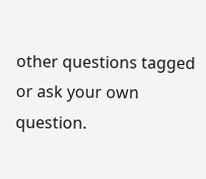other questions tagged or ask your own question.